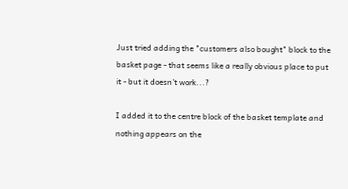Just tried adding the "customers also bought" block to the basket page - that seems like a really obvious place to put it - but it doesn't work...?

I added it to the centre block of the basket template and nothing appears on the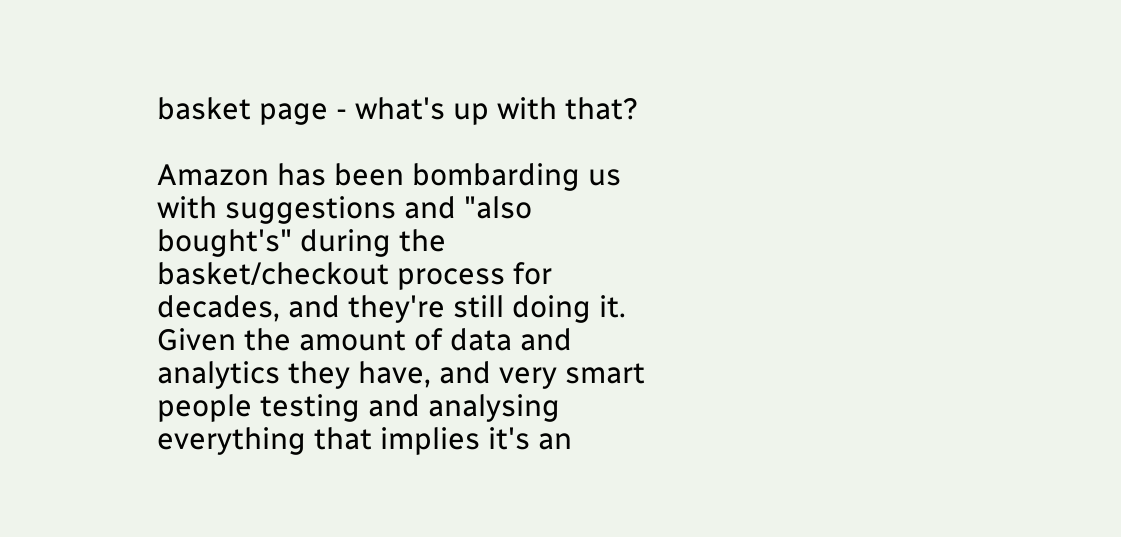basket page - what's up with that?

Amazon has been bombarding us with suggestions and "also bought's" during the basket/checkout process for decades, and they're still doing it. Given the amount of data and analytics they have, and very smart people testing and analysing everything that implies it's an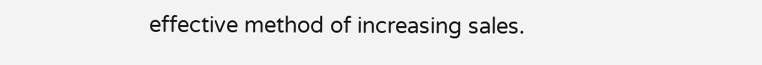effective method of increasing sales.